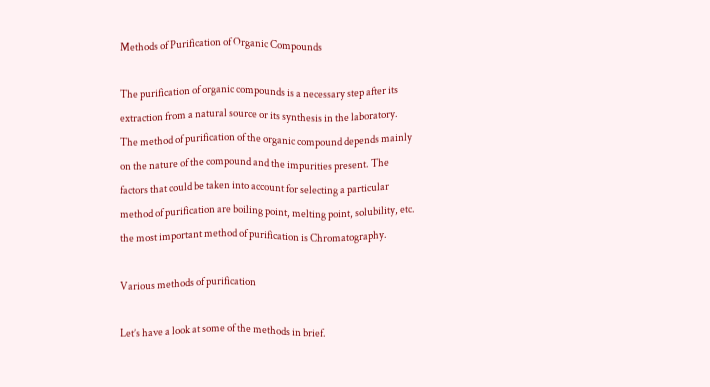Methods of Purification of Organic Compounds

The purification of organic compounds is a necessary step after its extraction from a natural source or its synthesis in the laboratory. The method of purification of the organic compound depends mainly on the nature of the compound and the impurities present. The factors that could be taken into account for selecting a particular method of purification are boiling point, melting point, solubility, etc. the most important method of purification is Chromatography.

Various methods of purification

Let’s have a look at some of the methods in brief.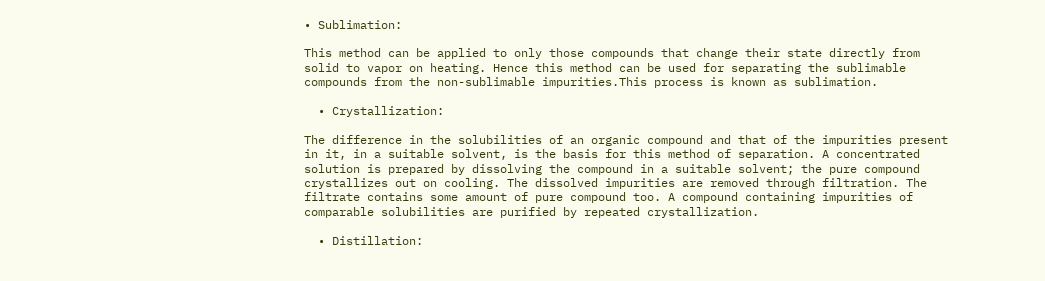• Sublimation:

This method can be applied to only those compounds that change their state directly from solid to vapor on heating. Hence this method can be used for separating the sublimable compounds from the non-sublimable impurities.This process is known as sublimation.

  • Crystallization:

The difference in the solubilities of an organic compound and that of the impurities present in it, in a suitable solvent, is the basis for this method of separation. A concentrated solution is prepared by dissolving the compound in a suitable solvent; the pure compound crystallizes out on cooling. The dissolved impurities are removed through filtration. The filtrate contains some amount of pure compound too. A compound containing impurities of comparable solubilities are purified by repeated crystallization.

  • Distillation: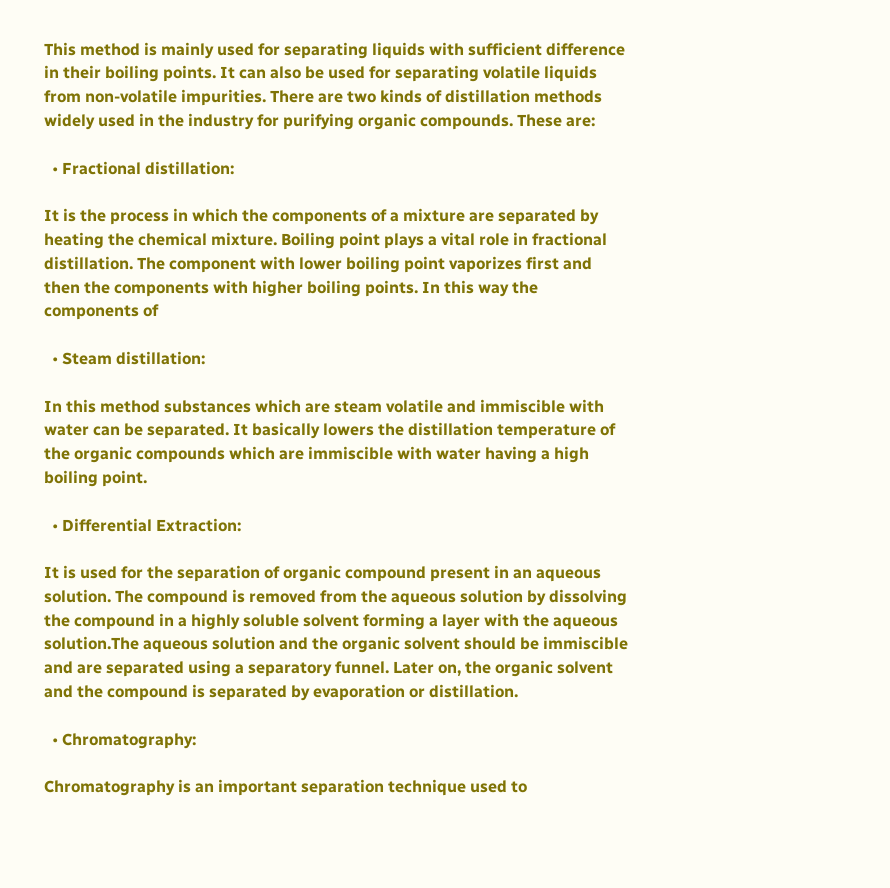This method is mainly used for separating liquids with sufficient difference in their boiling points. It can also be used for separating volatile liquids from non-volatile impurities. There are two kinds of distillation methods widely used in the industry for purifying organic compounds. These are:

  • Fractional distillation:

It is the process in which the components of a mixture are separated by heating the chemical mixture. Boiling point plays a vital role in fractional distillation. The component with lower boiling point vaporizes first and then the components with higher boiling points. In this way the components of

  • Steam distillation:

In this method substances which are steam volatile and immiscible with water can be separated. It basically lowers the distillation temperature of the organic compounds which are immiscible with water having a high boiling point.

  • Differential Extraction:

It is used for the separation of organic compound present in an aqueous solution. The compound is removed from the aqueous solution by dissolving the compound in a highly soluble solvent forming a layer with the aqueous solution.The aqueous solution and the organic solvent should be immiscible and are separated using a separatory funnel. Later on, the organic solvent and the compound is separated by evaporation or distillation.

  • Chromatography:

Chromatography is an important separation technique used to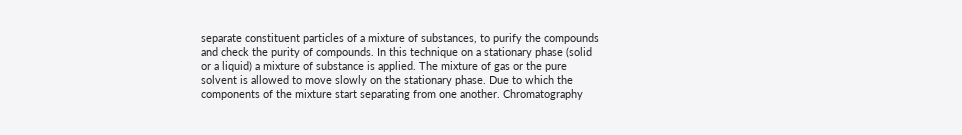separate constituent particles of a mixture of substances, to purify the compounds and check the purity of compounds. In this technique on a stationary phase (solid or a liquid) a mixture of substance is applied. The mixture of gas or the pure solvent is allowed to move slowly on the stationary phase. Due to which the components of the mixture start separating from one another. Chromatography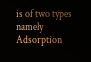is of two types namely Adsorption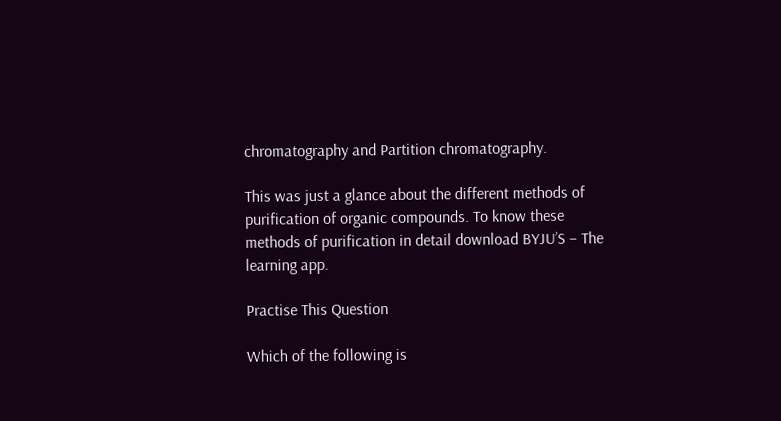chromatography and Partition chromatography.

This was just a glance about the different methods of purification of organic compounds. To know these methods of purification in detail download BYJU’S – The learning app.

Practise This Question

Which of the following is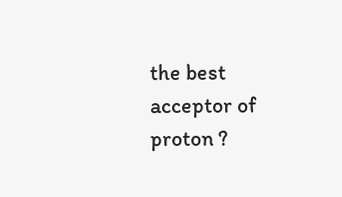the best acceptor of proton ?